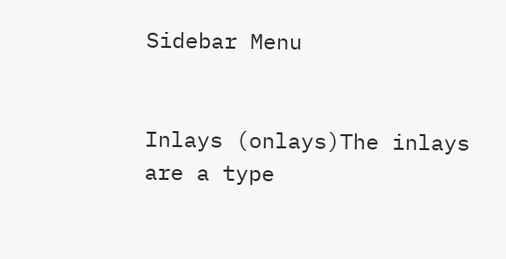Sidebar Menu


Inlays (onlays)The inlays are a type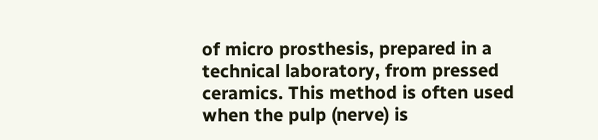of micro prosthesis, prepared in a technical laboratory, from pressed ceramics. This method is often used when the pulp (nerve) is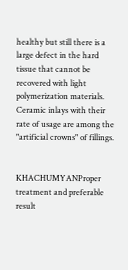healthy but still there is a large defect in the hard tissue that cannot be recovered with light polymerization materials. Ceramic inlays with their rate of usage are among the "artificial crowns" of fillings.


KHACHUMYANProper treatment and preferable result